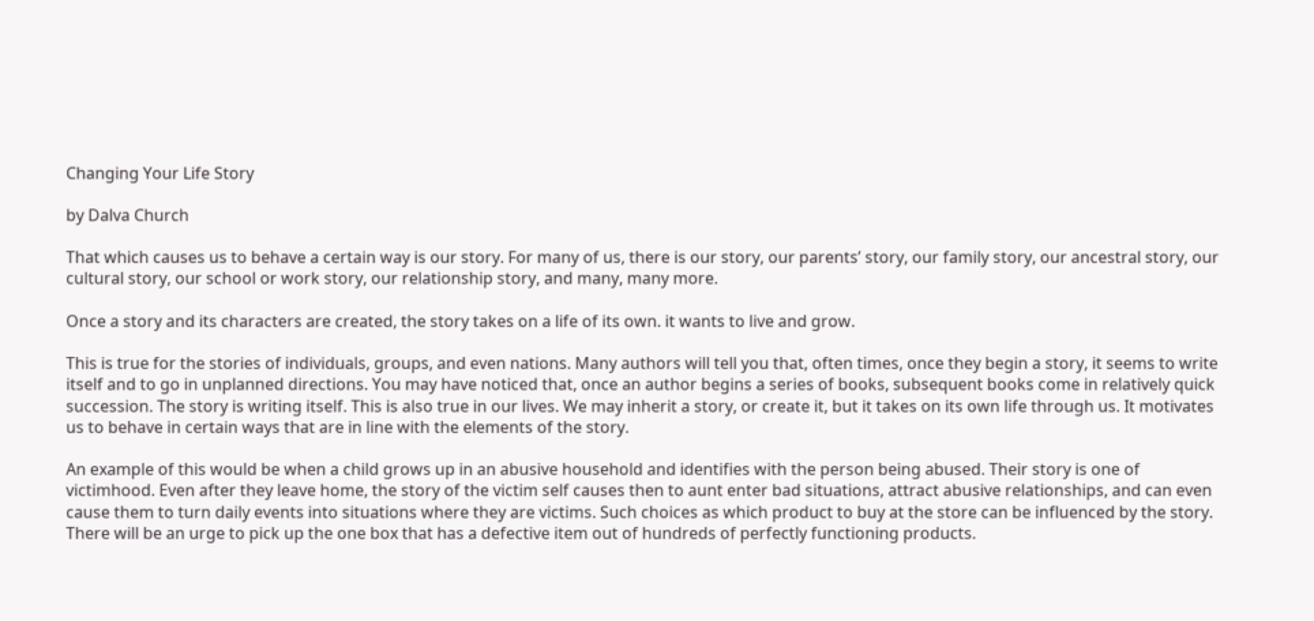Changing Your Life Story

by Dalva Church

That which causes us to behave a certain way is our story. For many of us, there is our story, our parents’ story, our family story, our ancestral story, our cultural story, our school or work story, our relationship story, and many, many more.

Once a story and its characters are created, the story takes on a life of its own. it wants to live and grow.

This is true for the stories of individuals, groups, and even nations. Many authors will tell you that, often times, once they begin a story, it seems to write itself and to go in unplanned directions. You may have noticed that, once an author begins a series of books, subsequent books come in relatively quick succession. The story is writing itself. This is also true in our lives. We may inherit a story, or create it, but it takes on its own life through us. It motivates us to behave in certain ways that are in line with the elements of the story.

An example of this would be when a child grows up in an abusive household and identifies with the person being abused. Their story is one of victimhood. Even after they leave home, the story of the victim self causes then to aunt enter bad situations, attract abusive relationships, and can even cause them to turn daily events into situations where they are victims. Such choices as which product to buy at the store can be influenced by the story. There will be an urge to pick up the one box that has a defective item out of hundreds of perfectly functioning products.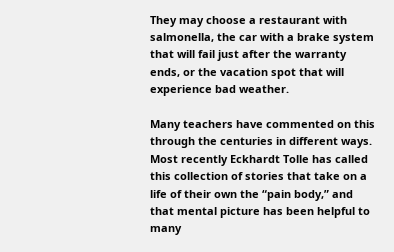They may choose a restaurant with salmonella, the car with a brake system that will fail just after the warranty ends, or the vacation spot that will experience bad weather.

Many teachers have commented on this through the centuries in different ways. Most recently Eckhardt Tolle has called this collection of stories that take on a life of their own the “pain body,” and that mental picture has been helpful to many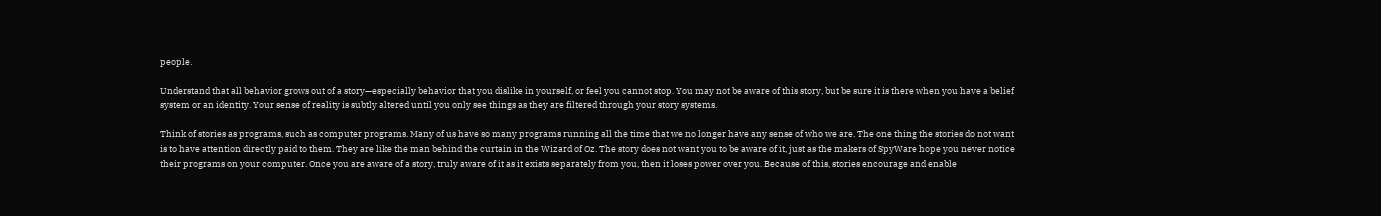people.

Understand that all behavior grows out of a story—especially behavior that you dislike in yourself, or feel you cannot stop. You may not be aware of this story, but be sure it is there when you have a belief system or an identity. Your sense of reality is subtly altered until you only see things as they are filtered through your story systems.

Think of stories as programs, such as computer programs. Many of us have so many programs running all the time that we no longer have any sense of who we are. The one thing the stories do not want is to have attention directly paid to them. They are like the man behind the curtain in the Wizard of Oz. The story does not want you to be aware of it, just as the makers of SpyWare hope you never notice their programs on your computer. Once you are aware of a story, truly aware of it as it exists separately from you, then it loses power over you. Because of this, stories encourage and enable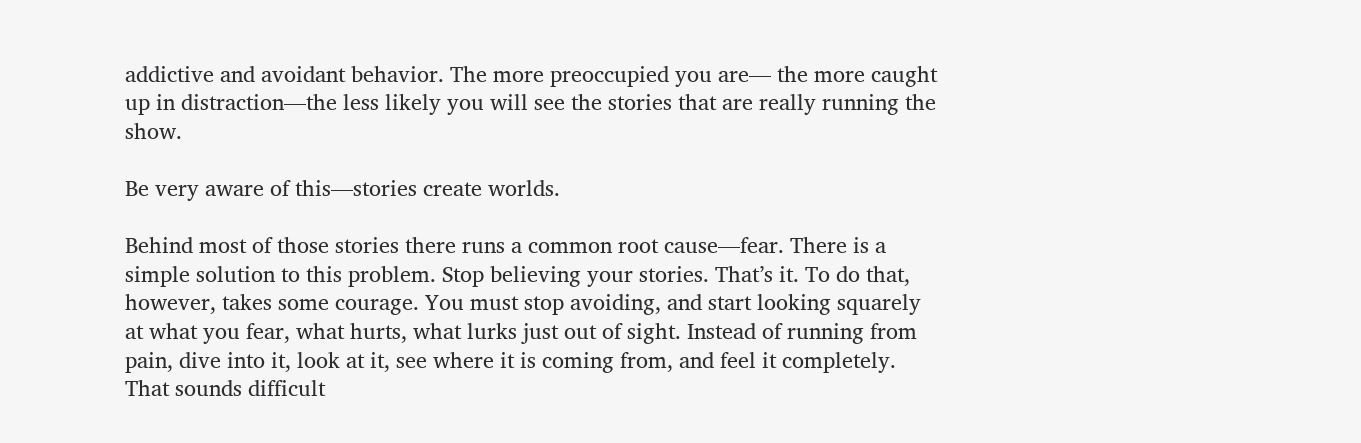addictive and avoidant behavior. The more preoccupied you are— the more caught up in distraction—the less likely you will see the stories that are really running the show.

Be very aware of this—stories create worlds.

Behind most of those stories there runs a common root cause—fear. There is a simple solution to this problem. Stop believing your stories. That’s it. To do that, however, takes some courage. You must stop avoiding, and start looking squarely at what you fear, what hurts, what lurks just out of sight. Instead of running from pain, dive into it, look at it, see where it is coming from, and feel it completely. That sounds difficult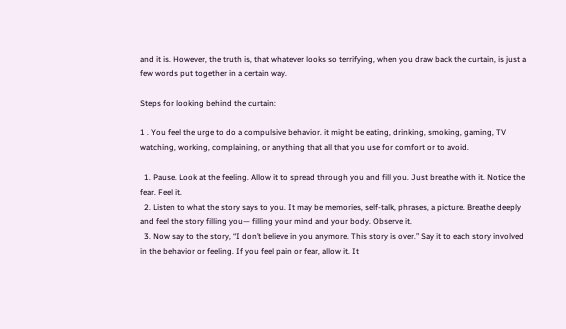and it is. However, the truth is, that whatever looks so terrifying, when you draw back the curtain, is just a few words put together in a certain way.

Steps for looking behind the curtain:

1 . You feel the urge to do a compulsive behavior. it might be eating, drinking, smoking, gaming, TV watching, working, complaining, or anything that all that you use for comfort or to avoid.

  1. Pause. Look at the feeling. Allow it to spread through you and fill you. Just breathe with it. Notice the fear. Feel it.
  2. Listen to what the story says to you. It may be memories, self-talk, phrases, a picture. Breathe deeply and feel the story filling you— filling your mind and your body. Observe it.
  3. Now say to the story, “I don’t believe in you anymore. This story is over.” Say it to each story involved in the behavior or feeling. If you feel pain or fear, allow it. It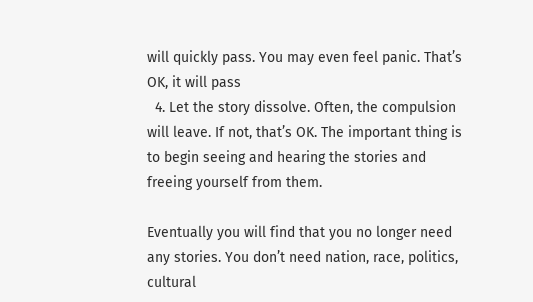will quickly pass. You may even feel panic. That’s OK, it will pass
  4. Let the story dissolve. Often, the compulsion will leave. If not, that’s OK. The important thing is to begin seeing and hearing the stories and freeing yourself from them.

Eventually you will find that you no longer need any stories. You don’t need nation, race, politics, cultural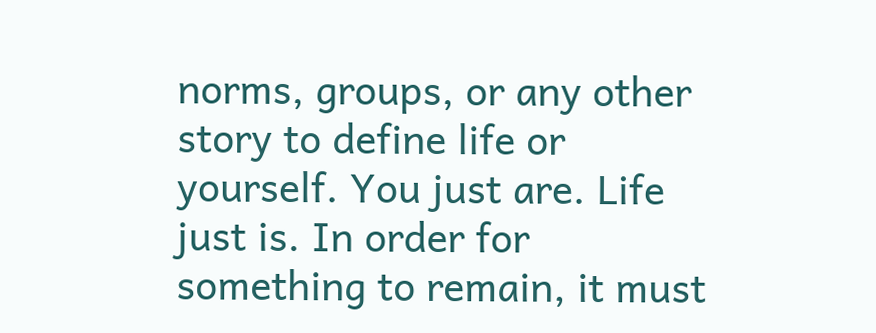norms, groups, or any other story to define life or yourself. You just are. Life just is. In order for something to remain, it must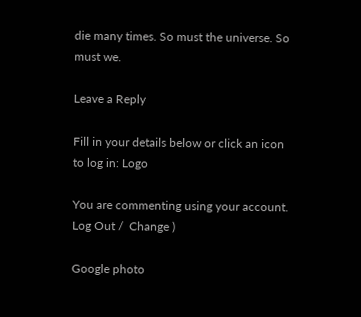die many times. So must the universe. So must we.

Leave a Reply

Fill in your details below or click an icon to log in: Logo

You are commenting using your account. Log Out /  Change )

Google photo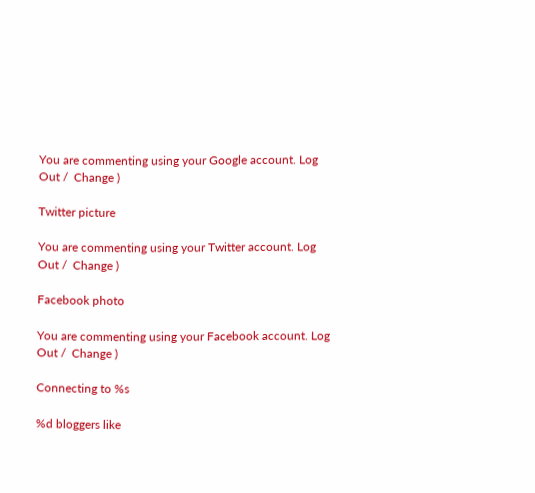You are commenting using your Google account. Log Out /  Change )

Twitter picture

You are commenting using your Twitter account. Log Out /  Change )

Facebook photo

You are commenting using your Facebook account. Log Out /  Change )

Connecting to %s

%d bloggers like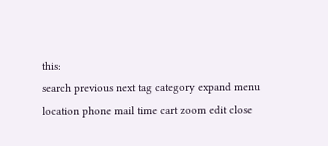this:
search previous next tag category expand menu location phone mail time cart zoom edit close